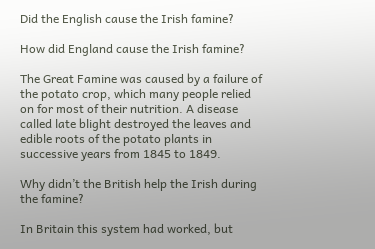Did the English cause the Irish famine?

How did England cause the Irish famine?

The Great Famine was caused by a failure of the potato crop, which many people relied on for most of their nutrition. A disease called late blight destroyed the leaves and edible roots of the potato plants in successive years from 1845 to 1849.

Why didn’t the British help the Irish during the famine?

In Britain this system had worked, but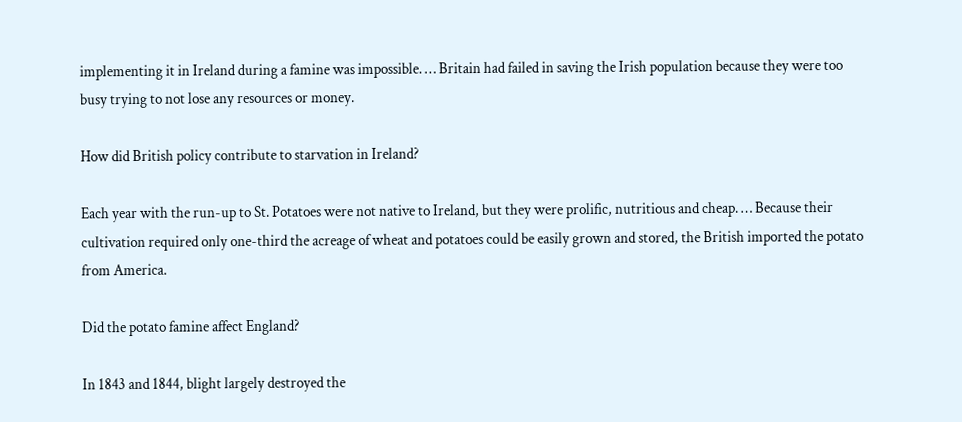implementing it in Ireland during a famine was impossible. … Britain had failed in saving the Irish population because they were too busy trying to not lose any resources or money.

How did British policy contribute to starvation in Ireland?

Each year with the run-up to St. Potatoes were not native to Ireland, but they were prolific, nutritious and cheap. … Because their cultivation required only one-third the acreage of wheat and potatoes could be easily grown and stored, the British imported the potato from America.

Did the potato famine affect England?

In 1843 and 1844, blight largely destroyed the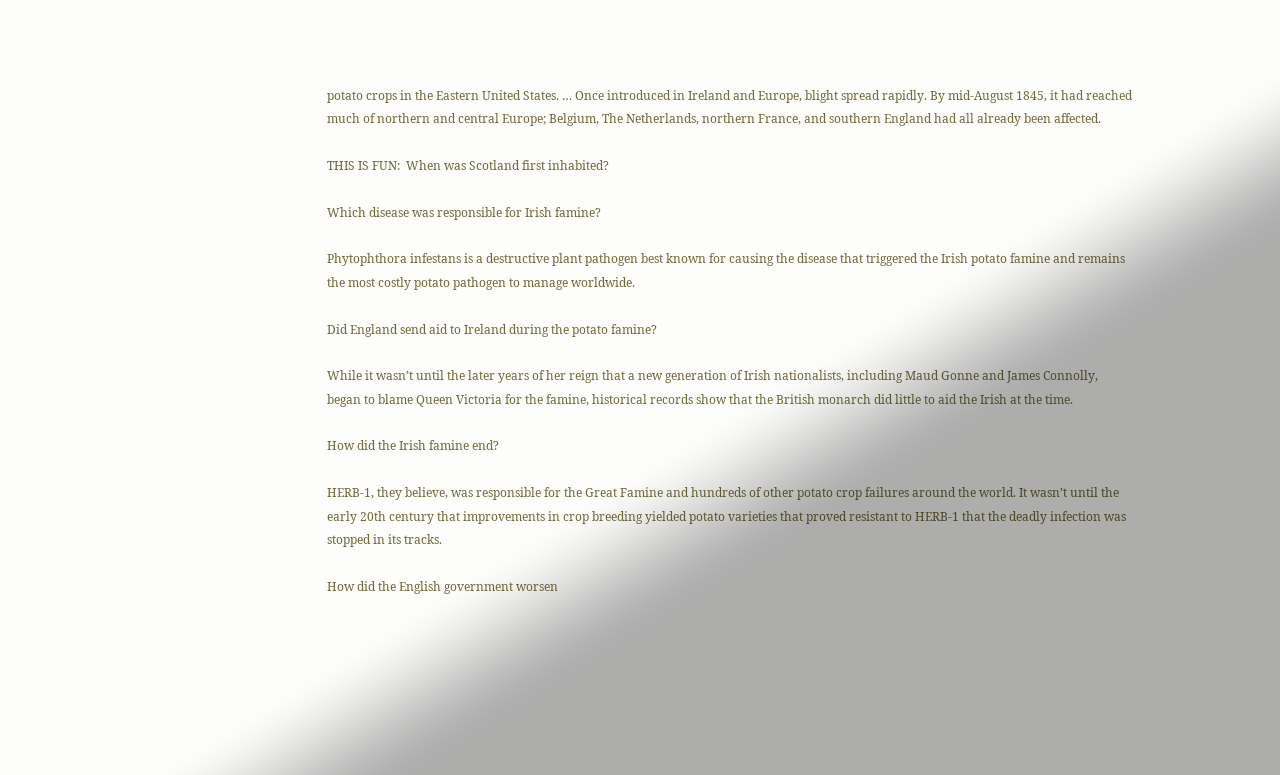potato crops in the Eastern United States. … Once introduced in Ireland and Europe, blight spread rapidly. By mid-August 1845, it had reached much of northern and central Europe; Belgium, The Netherlands, northern France, and southern England had all already been affected.

THIS IS FUN:  When was Scotland first inhabited?

Which disease was responsible for Irish famine?

Phytophthora infestans is a destructive plant pathogen best known for causing the disease that triggered the Irish potato famine and remains the most costly potato pathogen to manage worldwide.

Did England send aid to Ireland during the potato famine?

While it wasn’t until the later years of her reign that a new generation of Irish nationalists, including Maud Gonne and James Connolly, began to blame Queen Victoria for the famine, historical records show that the British monarch did little to aid the Irish at the time.

How did the Irish famine end?

HERB-1, they believe, was responsible for the Great Famine and hundreds of other potato crop failures around the world. It wasn’t until the early 20th century that improvements in crop breeding yielded potato varieties that proved resistant to HERB-1 that the deadly infection was stopped in its tracks.

How did the English government worsen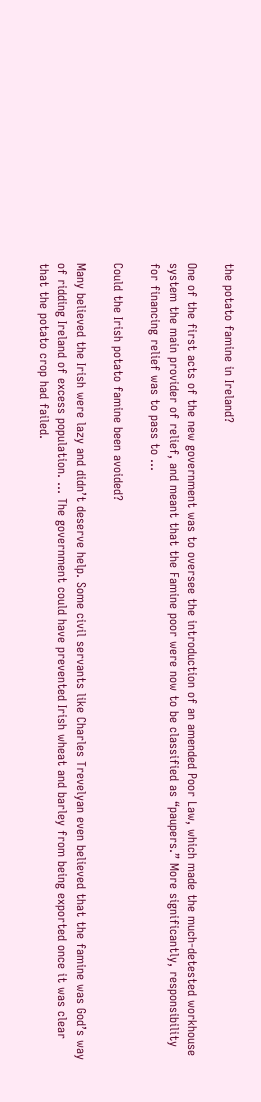the potato famine in Ireland?

One of the first acts of the new government was to oversee the introduction of an amended Poor Law, which made the much-detested workhouse system the main provider of relief, and meant that the Famine poor were now to be classified as “paupers.” More significantly, responsibility for financing relief was to pass to …

Could the Irish potato famine been avoided?

Many believed the Irish were lazy and didn’t deserve help. Some civil servants like Charles Trevelyan even believed that the famine was God’s way of ridding Ireland of excess population. … The government could have prevented Irish wheat and barley from being exported once it was clear that the potato crop had failed.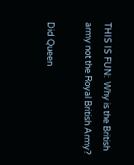THIS IS FUN:  Why is the British army not the Royal British Army?

Did Queen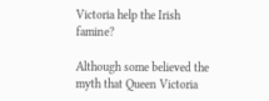Victoria help the Irish famine?

Although some believed the myth that Queen Victoria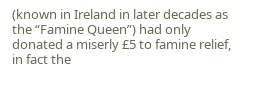(known in Ireland in later decades as the “Famine Queen”) had only donated a miserly £5 to famine relief, in fact the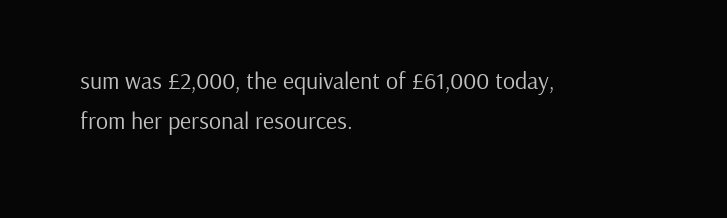sum was £2,000, the equivalent of £61,000 today, from her personal resources.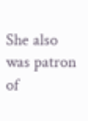She also was patron of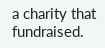a charity that fundraised.